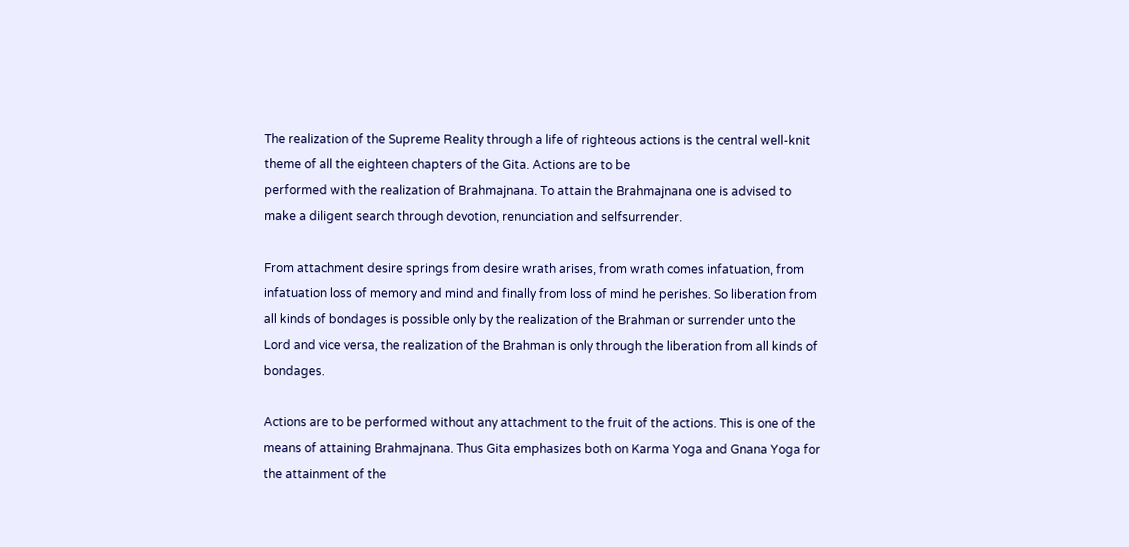The realization of the Supreme Reality through a life of righteous actions is the central well-knit theme of all the eighteen chapters of the Gita. Actions are to be
performed with the realization of Brahmajnana. To attain the Brahmajnana one is advised to make a diligent search through devotion, renunciation and selfsurrender.

From attachment desire springs from desire wrath arises, from wrath comes infatuation, from infatuation loss of memory and mind and finally from loss of mind he perishes. So liberation from all kinds of bondages is possible only by the realization of the Brahman or surrender unto the Lord and vice versa, the realization of the Brahman is only through the liberation from all kinds of bondages.

Actions are to be performed without any attachment to the fruit of the actions. This is one of the means of attaining Brahmajnana. Thus Gita emphasizes both on Karma Yoga and Gnana Yoga for the attainment of the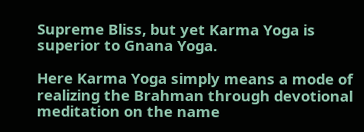Supreme Bliss, but yet Karma Yoga is superior to Gnana Yoga.

Here Karma Yoga simply means a mode of realizing the Brahman through devotional meditation on the name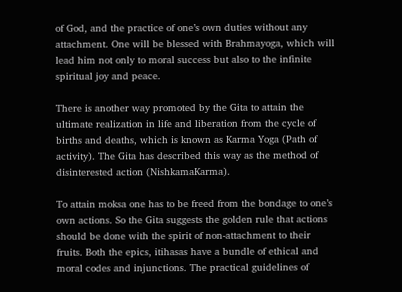of God, and the practice of one’s own duties without any attachment. One will be blessed with Brahmayoga, which will lead him not only to moral success but also to the infinite spiritual joy and peace.

There is another way promoted by the Gita to attain the ultimate realization in life and liberation from the cycle of births and deaths, which is known as Karma Yoga (Path of activity). The Gita has described this way as the method of disinterested action (NishkamaKarma).

To attain moksa one has to be freed from the bondage to one’s own actions. So the Gita suggests the golden rule that actions should be done with the spirit of non-attachment to their fruits. Both the epics, itihasas have a bundle of ethical and moral codes and injunctions. The practical guidelines of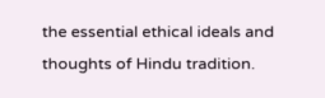the essential ethical ideals and thoughts of Hindu tradition.